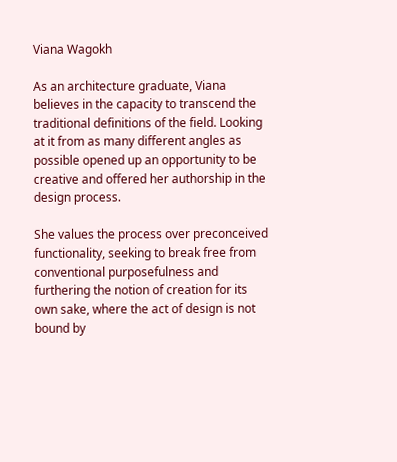Viana Wagokh

As an architecture graduate, Viana believes in the capacity to transcend the traditional definitions of the field. Looking at it from as many different angles as possible opened up an opportunity to be creative and offered her authorship in the design process.

She values the process over preconceived functionality, seeking to break free from conventional purposefulness and furthering the notion of creation for its own sake, where the act of design is not bound by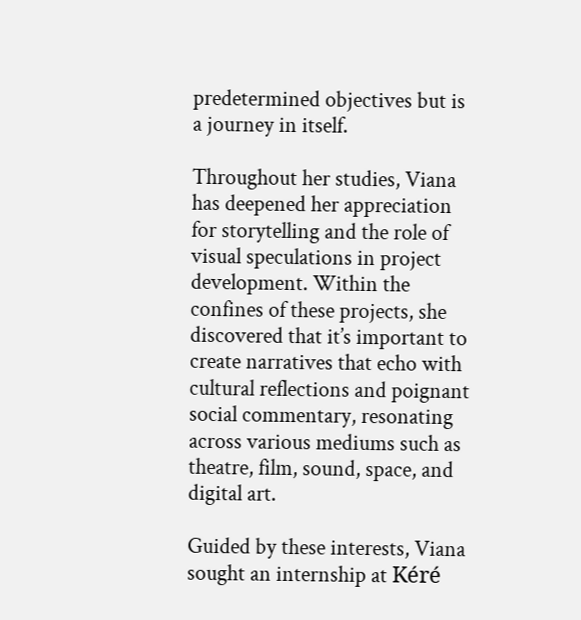predetermined objectives but is a journey in itself.

Throughout her studies, Viana has deepened her appreciation for storytelling and the role of visual speculations in project development. Within the confines of these projects, she discovered that it’s important to create narratives that echo with cultural reflections and poignant social commentary, resonating across various mediums such as theatre, film, sound, space, and digital art.

Guided by these interests, Viana sought an internship at Kéré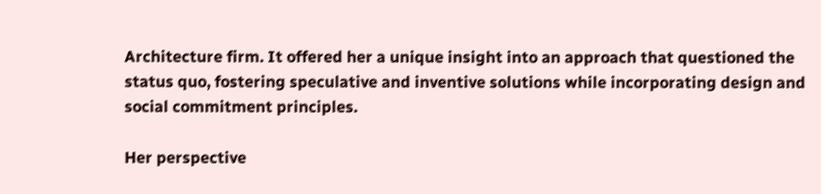Architecture firm. It offered her a unique insight into an approach that questioned the status quo, fostering speculative and inventive solutions while incorporating design and social commitment principles.

Her perspective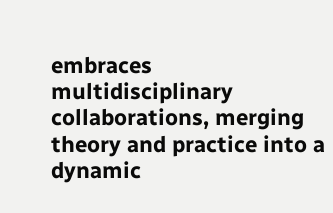embraces multidisciplinary collaborations, merging theory and practice into a dynamic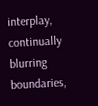interplay, continually blurring boundaries,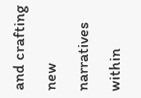and crafting new narratives within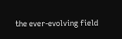the ever-evolving field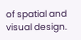of spatial and visual design.